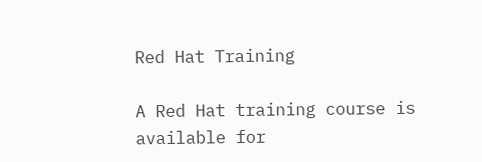Red Hat Training

A Red Hat training course is available for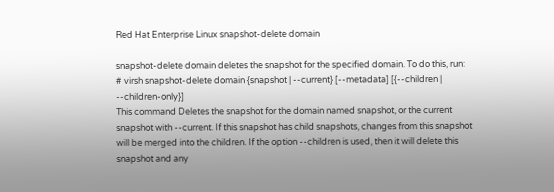Red Hat Enterprise Linux snapshot-delete domain

snapshot-delete domain deletes the snapshot for the specified domain. To do this, run:
# virsh snapshot-delete domain {snapshot | --current} [--metadata] [{--children | --children-only}]
This command Deletes the snapshot for the domain named snapshot, or the current snapshot with --current. If this snapshot has child snapshots, changes from this snapshot will be merged into the children. If the option --children is used, then it will delete this snapshot and any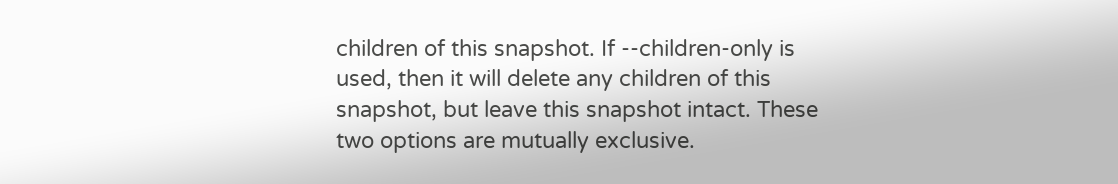children of this snapshot. If --children-only is used, then it will delete any children of this snapshot, but leave this snapshot intact. These two options are mutually exclusive.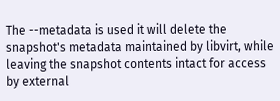The --metadata is used it will delete the snapshot's metadata maintained by libvirt, while leaving the snapshot contents intact for access by external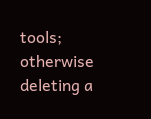tools; otherwise deleting a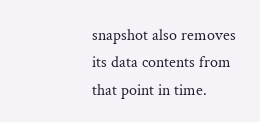snapshot also removes its data contents from that point in time.